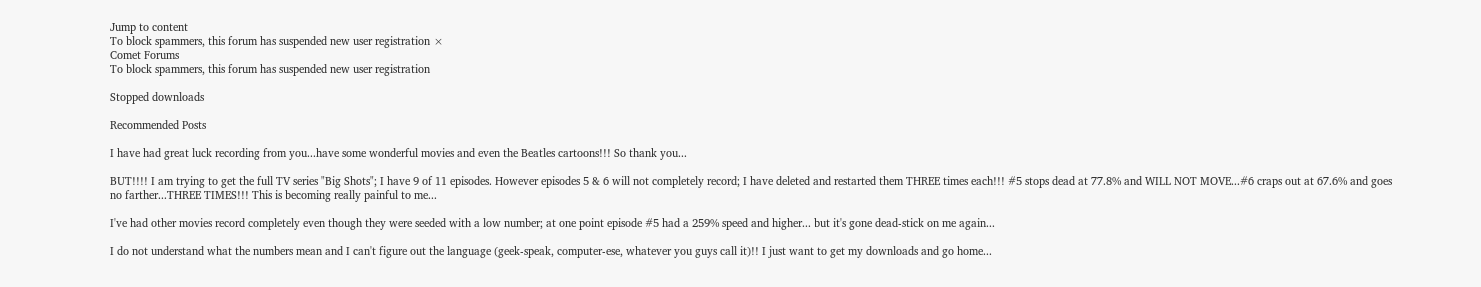Jump to content
To block spammers, this forum has suspended new user registration ×
Comet Forums
To block spammers, this forum has suspended new user registration

Stopped downloads

Recommended Posts

I have had great luck recording from you...have some wonderful movies and even the Beatles cartoons!!! So thank you...

BUT!!!! I am trying to get the full TV series "Big Shots"; I have 9 of 11 episodes. However episodes 5 & 6 will not completely record; I have deleted and restarted them THREE times each!!! #5 stops dead at 77.8% and WILL NOT MOVE...#6 craps out at 67.6% and goes no farther...THREE TIMES!!! This is becoming really painful to me...

I've had other movies record completely even though they were seeded with a low number; at one point episode #5 had a 259% speed and higher... but it's gone dead-stick on me again...

I do not understand what the numbers mean and I can't figure out the language (geek-speak, computer-ese, whatever you guys call it)!! I just want to get my downloads and go home...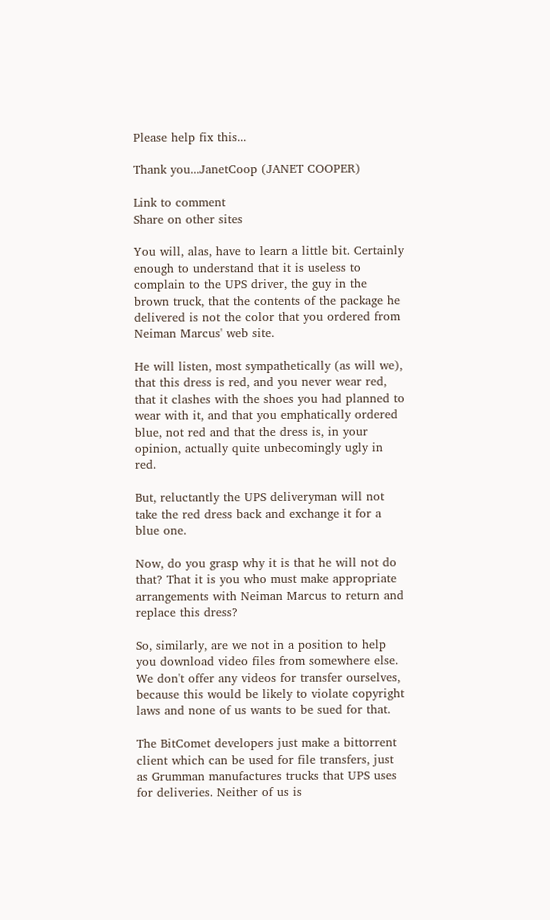Please help fix this...

Thank you...JanetCoop (JANET COOPER)

Link to comment
Share on other sites

You will, alas, have to learn a little bit. Certainly enough to understand that it is useless to complain to the UPS driver, the guy in the brown truck, that the contents of the package he delivered is not the color that you ordered from Neiman Marcus' web site.

He will listen, most sympathetically (as will we), that this dress is red, and you never wear red, that it clashes with the shoes you had planned to wear with it, and that you emphatically ordered blue, not red and that the dress is, in your opinion, actually quite unbecomingly ugly in red.

But, reluctantly the UPS deliveryman will not take the red dress back and exchange it for a blue one.

Now, do you grasp why it is that he will not do that? That it is you who must make appropriate arrangements with Neiman Marcus to return and replace this dress?

So, similarly, are we not in a position to help you download video files from somewhere else. We don't offer any videos for transfer ourselves, because this would be likely to violate copyright laws and none of us wants to be sued for that.

The BitComet developers just make a bittorrent client which can be used for file transfers, just as Grumman manufactures trucks that UPS uses for deliveries. Neither of us is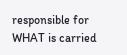responsible for WHAT is carried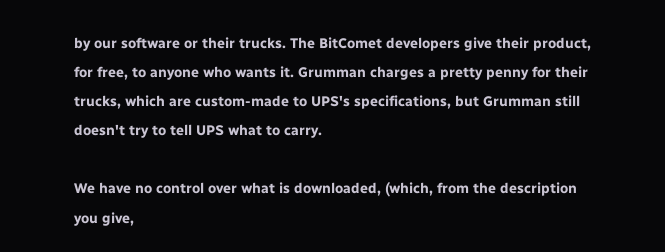by our software or their trucks. The BitComet developers give their product, for free, to anyone who wants it. Grumman charges a pretty penny for their trucks, which are custom-made to UPS's specifications, but Grumman still doesn't try to tell UPS what to carry.

We have no control over what is downloaded, (which, from the description you give,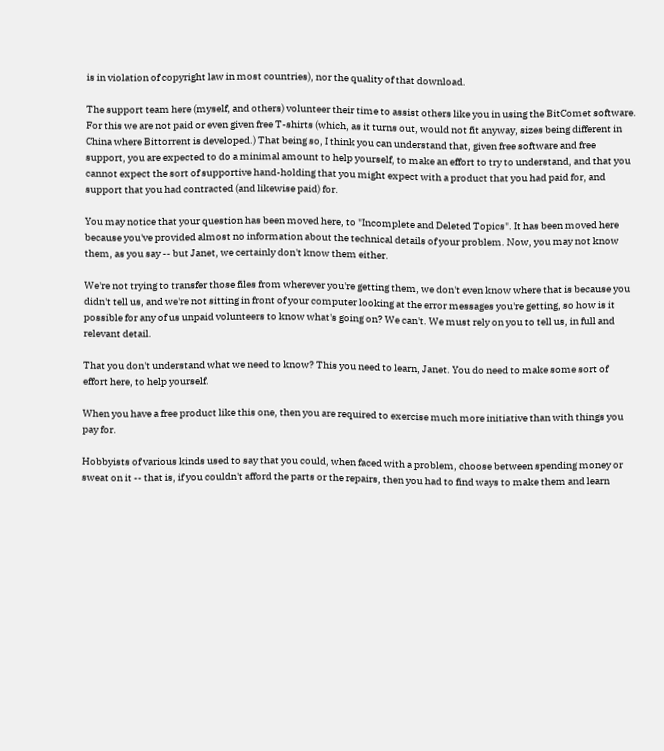is in violation of copyright law in most countries), nor the quality of that download.

The support team here (myself, and others) volunteer their time to assist others like you in using the BitComet software. For this we are not paid or even given free T-shirts (which, as it turns out, would not fit anyway, sizes being different in China where Bittorrent is developed.) That being so, I think you can understand that, given free software and free support, you are expected to do a minimal amount to help yourself, to make an effort to try to understand, and that you cannot expect the sort of supportive hand-holding that you might expect with a product that you had paid for, and support that you had contracted (and likewise paid) for.

You may notice that your question has been moved here, to "Incomplete and Deleted Topics". It has been moved here because you've provided almost no information about the technical details of your problem. Now, you may not know them, as you say -- but Janet, we certainly don't know them either.

We're not trying to transfer those files from wherever you're getting them, we don't even know where that is because you didn't tell us, and we're not sitting in front of your computer looking at the error messages you're getting, so how is it possible for any of us unpaid volunteers to know what's going on? We can't. We must rely on you to tell us, in full and relevant detail.

That you don't understand what we need to know? This you need to learn, Janet. You do need to make some sort of effort here, to help yourself.

When you have a free product like this one, then you are required to exercise much more initiative than with things you pay for.

Hobbyists of various kinds used to say that you could, when faced with a problem, choose between spending money or sweat on it -- that is, if you couldn't afford the parts or the repairs, then you had to find ways to make them and learn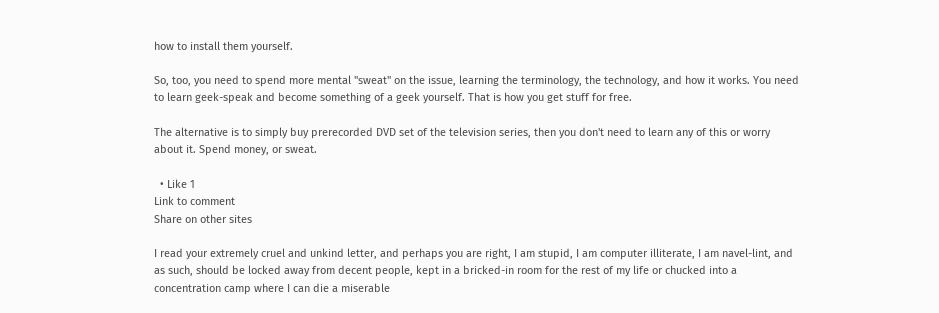how to install them yourself.

So, too, you need to spend more mental "sweat" on the issue, learning the terminology, the technology, and how it works. You need to learn geek-speak and become something of a geek yourself. That is how you get stuff for free.

The alternative is to simply buy prerecorded DVD set of the television series, then you don't need to learn any of this or worry about it. Spend money, or sweat.

  • Like 1
Link to comment
Share on other sites

I read your extremely cruel and unkind letter, and perhaps you are right, I am stupid, I am computer illiterate, I am navel-lint, and as such, should be locked away from decent people, kept in a bricked-in room for the rest of my life or chucked into a concentration camp where I can die a miserable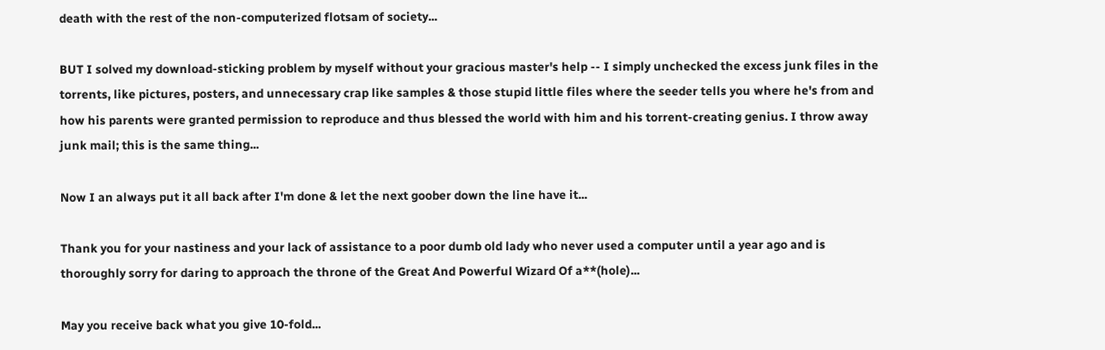death with the rest of the non-computerized flotsam of society...

BUT I solved my download-sticking problem by myself without your gracious master's help -- I simply unchecked the excess junk files in the torrents, like pictures, posters, and unnecessary crap like samples & those stupid little files where the seeder tells you where he's from and how his parents were granted permission to reproduce and thus blessed the world with him and his torrent-creating genius. I throw away junk mail; this is the same thing...

Now I an always put it all back after I'm done & let the next goober down the line have it...

Thank you for your nastiness and your lack of assistance to a poor dumb old lady who never used a computer until a year ago and is thoroughly sorry for daring to approach the throne of the Great And Powerful Wizard Of a**(hole)...

May you receive back what you give 10-fold...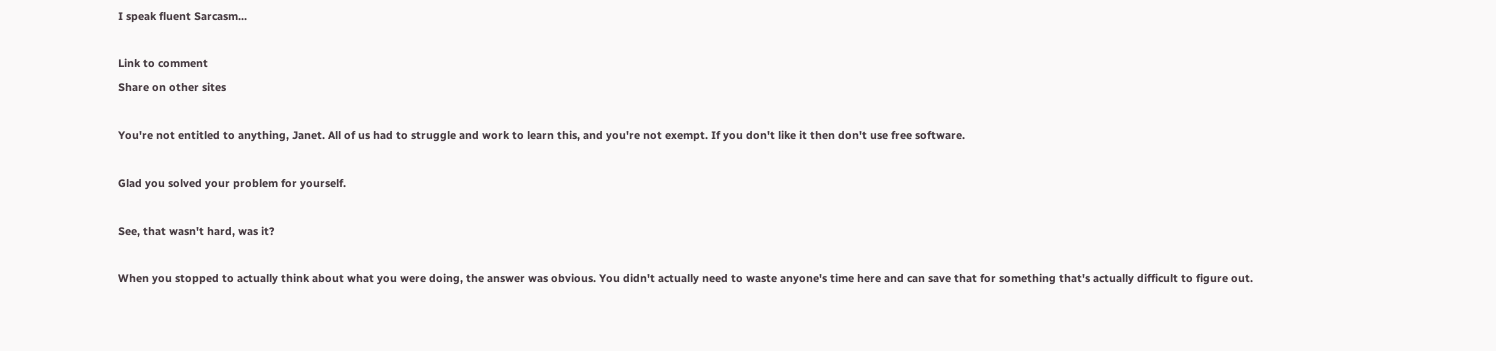I speak fluent Sarcasm...

Link to comment
Share on other sites

You're not entitled to anything, Janet. All of us had to struggle and work to learn this, and you're not exempt. If you don't like it then don't use free software.

Glad you solved your problem for yourself.

See, that wasn't hard, was it?

When you stopped to actually think about what you were doing, the answer was obvious. You didn't actually need to waste anyone's time here and can save that for something that's actually difficult to figure out.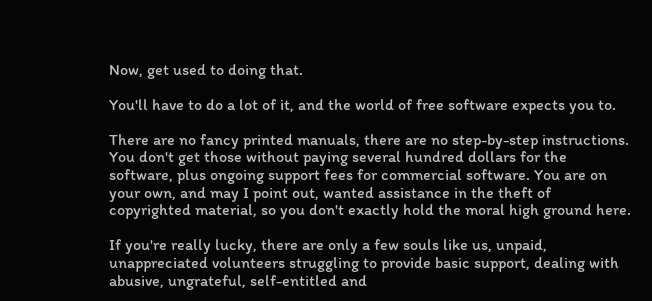Now, get used to doing that.

You'll have to do a lot of it, and the world of free software expects you to.

There are no fancy printed manuals, there are no step-by-step instructions. You don't get those without paying several hundred dollars for the software, plus ongoing support fees for commercial software. You are on your own, and may I point out, wanted assistance in the theft of copyrighted material, so you don't exactly hold the moral high ground here.

If you're really lucky, there are only a few souls like us, unpaid, unappreciated volunteers struggling to provide basic support, dealing with abusive, ungrateful, self-entitled and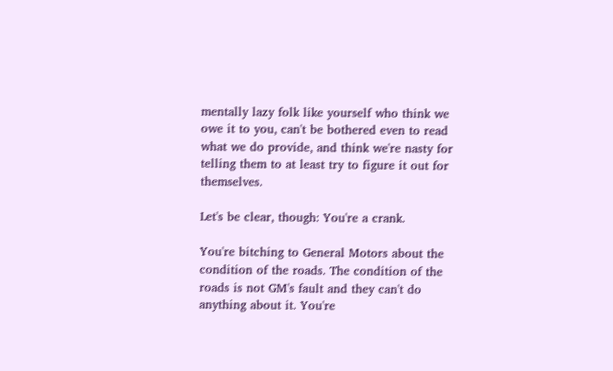mentally lazy folk like yourself who think we owe it to you, can't be bothered even to read what we do provide, and think we're nasty for telling them to at least try to figure it out for themselves.

Let's be clear, though: You're a crank.

You're bitching to General Motors about the condition of the roads. The condition of the roads is not GM's fault and they can't do anything about it. You're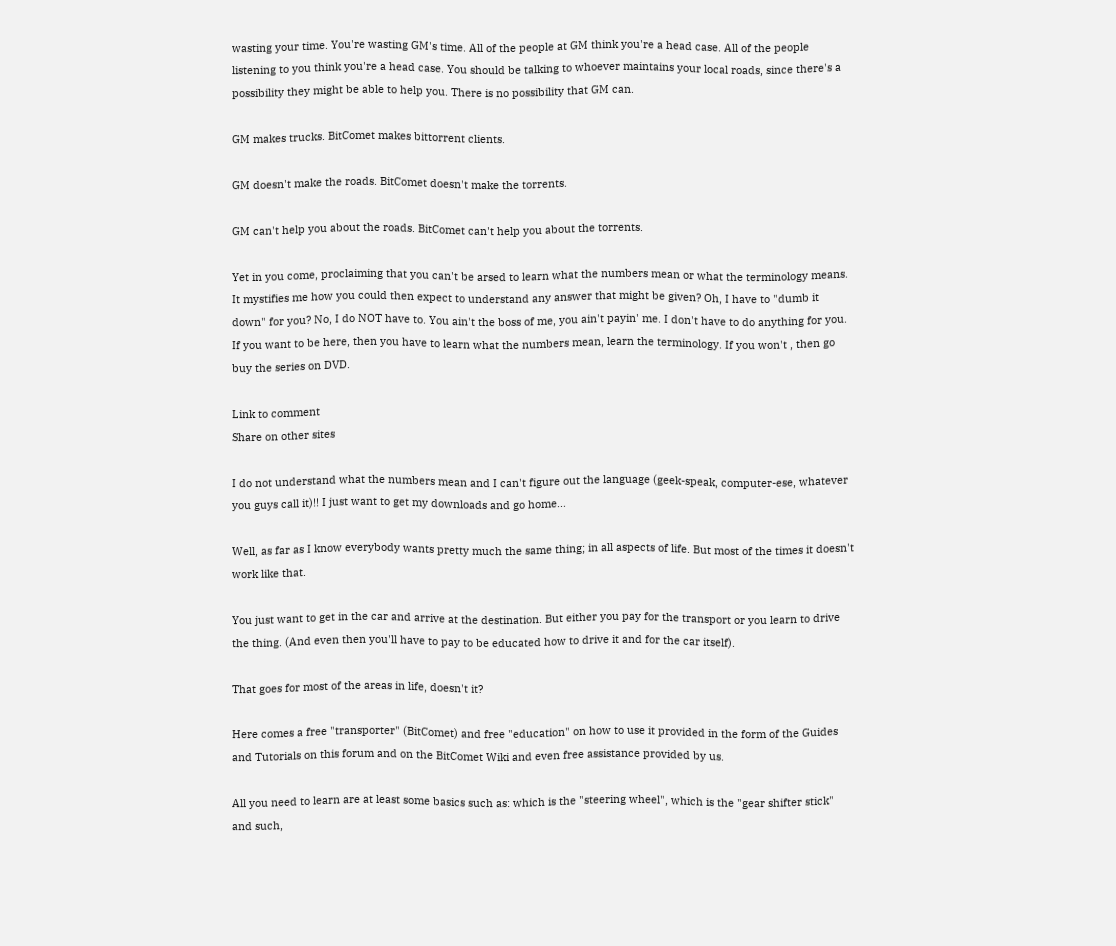wasting your time. You're wasting GM's time. All of the people at GM think you're a head case. All of the people listening to you think you're a head case. You should be talking to whoever maintains your local roads, since there's a possibility they might be able to help you. There is no possibility that GM can.

GM makes trucks. BitComet makes bittorrent clients.

GM doesn't make the roads. BitComet doesn't make the torrents.

GM can't help you about the roads. BitComet can't help you about the torrents.

Yet in you come, proclaiming that you can't be arsed to learn what the numbers mean or what the terminology means. It mystifies me how you could then expect to understand any answer that might be given? Oh, I have to "dumb it down" for you? No, I do NOT have to. You ain't the boss of me, you ain't payin' me. I don't have to do anything for you. If you want to be here, then you have to learn what the numbers mean, learn the terminology. If you won't , then go buy the series on DVD.

Link to comment
Share on other sites

I do not understand what the numbers mean and I can't figure out the language (geek-speak, computer-ese, whatever you guys call it)!! I just want to get my downloads and go home...

Well, as far as I know everybody wants pretty much the same thing; in all aspects of life. But most of the times it doesn't work like that.

You just want to get in the car and arrive at the destination. But either you pay for the transport or you learn to drive the thing. (And even then you'll have to pay to be educated how to drive it and for the car itself).

That goes for most of the areas in life, doesn't it?

Here comes a free "transporter" (BitComet) and free "education" on how to use it provided in the form of the Guides and Tutorials on this forum and on the BitComet Wiki and even free assistance provided by us.

All you need to learn are at least some basics such as: which is the "steering wheel", which is the "gear shifter stick" and such,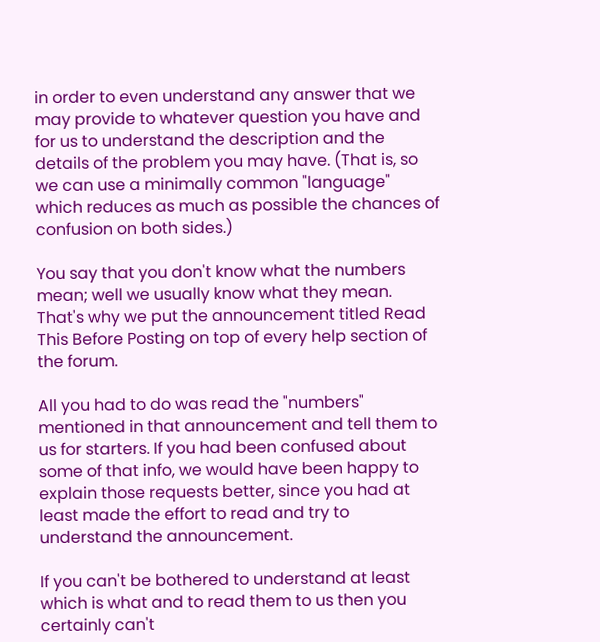in order to even understand any answer that we may provide to whatever question you have and for us to understand the description and the details of the problem you may have. (That is, so we can use a minimally common "language" which reduces as much as possible the chances of confusion on both sides.)

You say that you don't know what the numbers mean; well we usually know what they mean. That's why we put the announcement titled Read This Before Posting on top of every help section of the forum.

All you had to do was read the "numbers" mentioned in that announcement and tell them to us for starters. If you had been confused about some of that info, we would have been happy to explain those requests better, since you had at least made the effort to read and try to understand the announcement.

If you can't be bothered to understand at least which is what and to read them to us then you certainly can't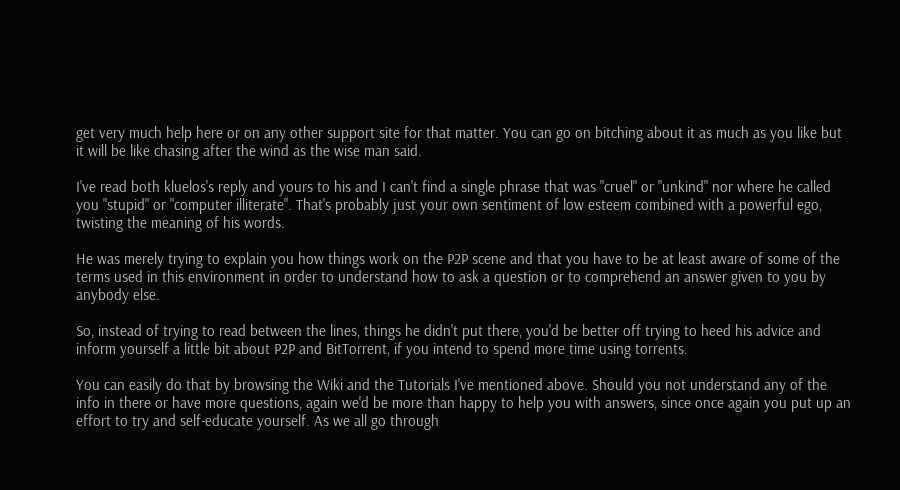get very much help here or on any other support site for that matter. You can go on bitching about it as much as you like but it will be like chasing after the wind as the wise man said.

I've read both kluelos's reply and yours to his and I can't find a single phrase that was "cruel" or "unkind" nor where he called you "stupid" or "computer illiterate". That's probably just your own sentiment of low esteem combined with a powerful ego, twisting the meaning of his words.

He was merely trying to explain you how things work on the P2P scene and that you have to be at least aware of some of the terms used in this environment in order to understand how to ask a question or to comprehend an answer given to you by anybody else.

So, instead of trying to read between the lines, things he didn't put there, you'd be better off trying to heed his advice and inform yourself a little bit about P2P and BitTorrent, if you intend to spend more time using torrents.

You can easily do that by browsing the Wiki and the Tutorials I've mentioned above. Should you not understand any of the info in there or have more questions, again we'd be more than happy to help you with answers, since once again you put up an effort to try and self-educate yourself. As we all go through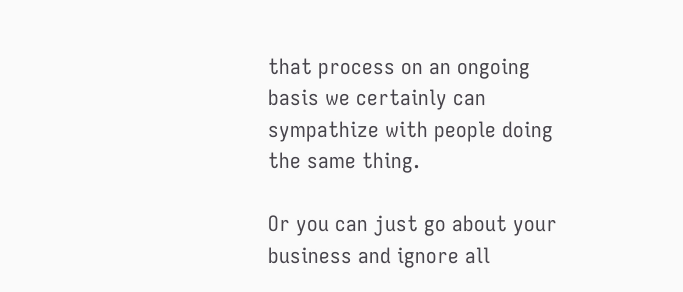that process on an ongoing basis we certainly can sympathize with people doing the same thing.

Or you can just go about your business and ignore all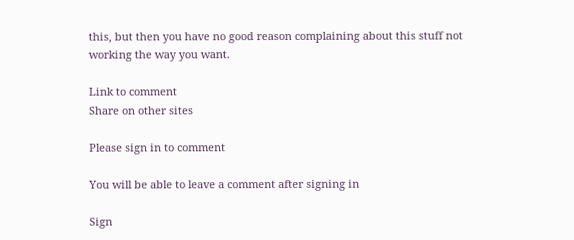this, but then you have no good reason complaining about this stuff not working the way you want.

Link to comment
Share on other sites

Please sign in to comment

You will be able to leave a comment after signing in

Sign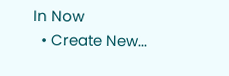In Now
  • Create New...